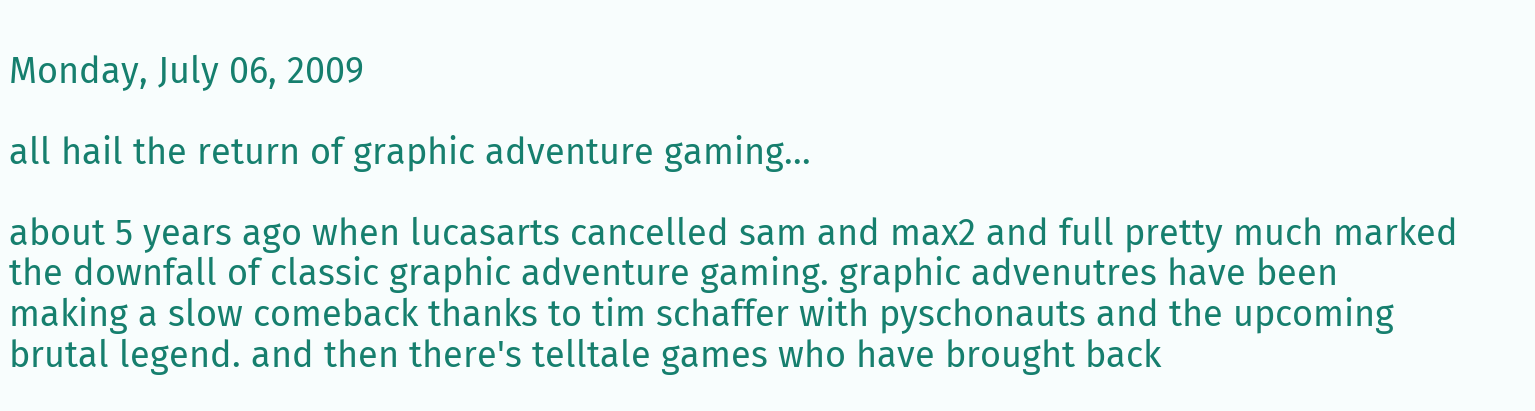Monday, July 06, 2009

all hail the return of graphic adventure gaming...

about 5 years ago when lucasarts cancelled sam and max2 and full pretty much marked the downfall of classic graphic adventure gaming. graphic advenutres have been making a slow comeback thanks to tim schaffer with pyschonauts and the upcoming brutal legend. and then there's telltale games who have brought back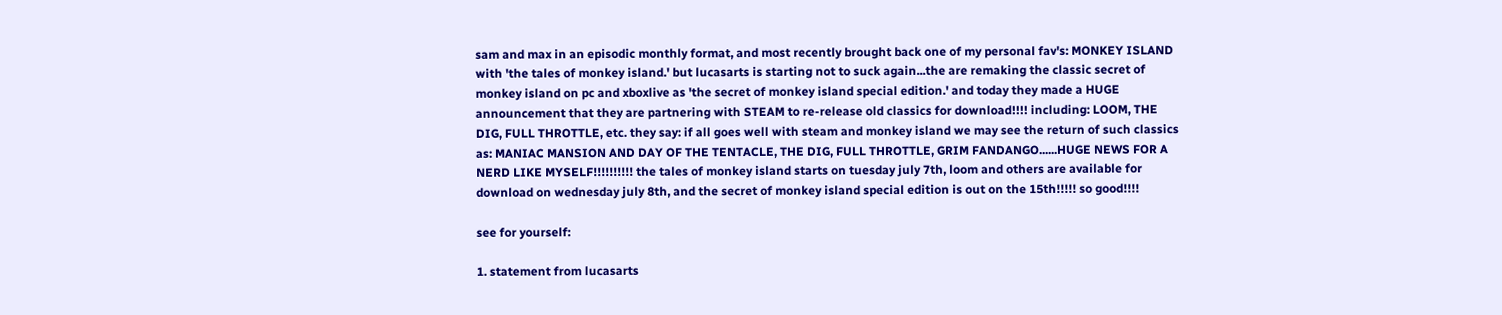sam and max in an episodic monthly format, and most recently brought back one of my personal fav's: MONKEY ISLAND with 'the tales of monkey island.' but lucasarts is starting not to suck again...the are remaking the classic secret of monkey island on pc and xboxlive as 'the secret of monkey island special edition.' and today they made a HUGE announcement that they are partnering with STEAM to re-release old classics for download!!!! including: LOOM, THE DIG, FULL THROTTLE, etc. they say: if all goes well with steam and monkey island we may see the return of such classics as: MANIAC MANSION AND DAY OF THE TENTACLE, THE DIG, FULL THROTTLE, GRIM FANDANGO......HUGE NEWS FOR A NERD LIKE MYSELF!!!!!!!!!! the tales of monkey island starts on tuesday july 7th, loom and others are available for download on wednesday july 8th, and the secret of monkey island special edition is out on the 15th!!!!! so good!!!!

see for yourself:

1. statement from lucasarts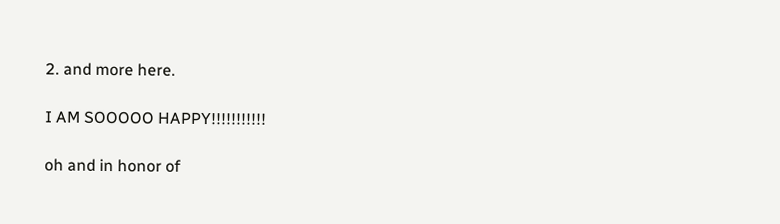2. and more here.

I AM SOOOOO HAPPY!!!!!!!!!!!

oh and in honor of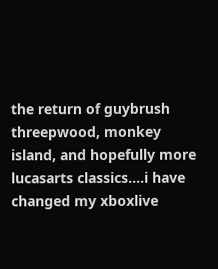the return of guybrush threepwood, monkey island, and hopefully more lucasarts classics....i have changed my xboxlive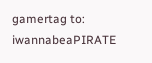gamertag to: iwannabeaPIRATE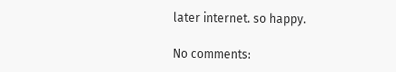later internet. so happy.

No comments: